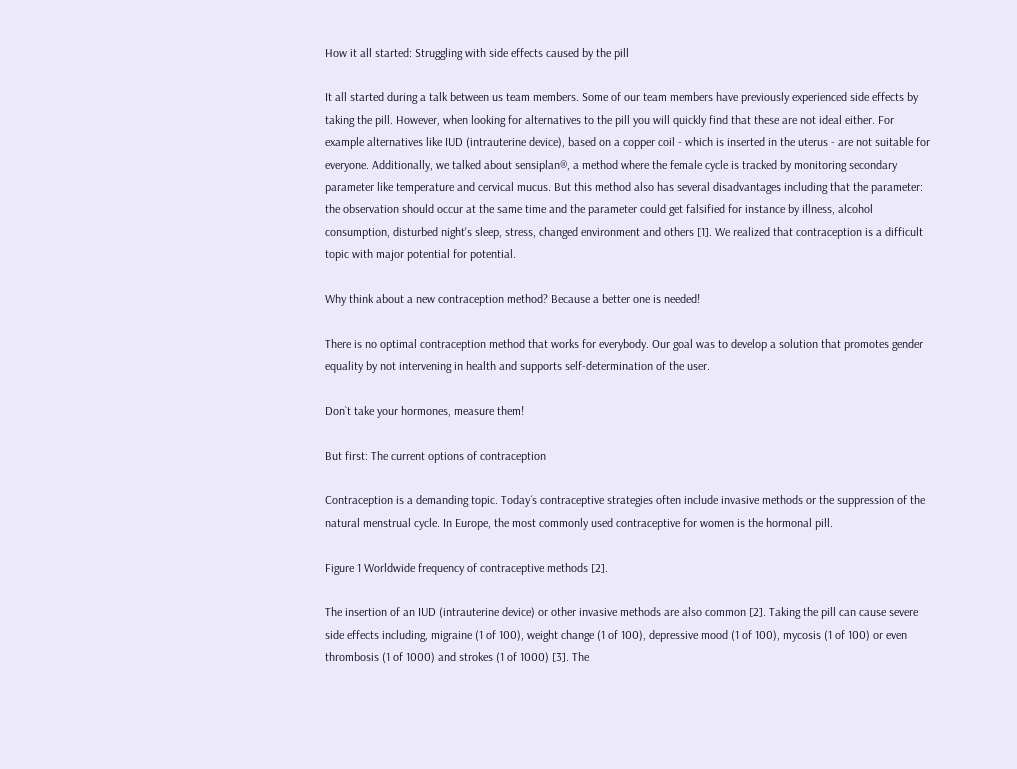How it all started: Struggling with side effects caused by the pill

It all started during a talk between us team members. Some of our team members have previously experienced side effects by taking the pill. However, when looking for alternatives to the pill you will quickly find that these are not ideal either. For example alternatives like IUD (intrauterine device), based on a copper coil - which is inserted in the uterus - are not suitable for everyone. Additionally, we talked about sensiplan®, a method where the female cycle is tracked by monitoring secondary parameter like temperature and cervical mucus. But this method also has several disadvantages including that the parameter: the observation should occur at the same time and the parameter could get falsified for instance by illness, alcohol consumption, disturbed night's sleep, stress, changed environment and others [1]. We realized that contraception is a difficult topic with major potential for potential.

Why think about a new contraception method? Because a better one is needed!

There is no optimal contraception method that works for everybody. Our goal was to develop a solution that promotes gender equality by not intervening in health and supports self-determination of the user.

Don`t take your hormones, measure them!

But first: The current options of contraception

Contraception is a demanding topic. Today´s contraceptive strategies often include invasive methods or the suppression of the natural menstrual cycle. In Europe, the most commonly used contraceptive for women is the hormonal pill.

Figure 1 Worldwide frequency of contraceptive methods [2].

The insertion of an IUD (intrauterine device) or other invasive methods are also common [2]. Taking the pill can cause severe side effects including, migraine (1 of 100), weight change (1 of 100), depressive mood (1 of 100), mycosis (1 of 100) or even thrombosis (1 of 1000) and strokes (1 of 1000) [3]. The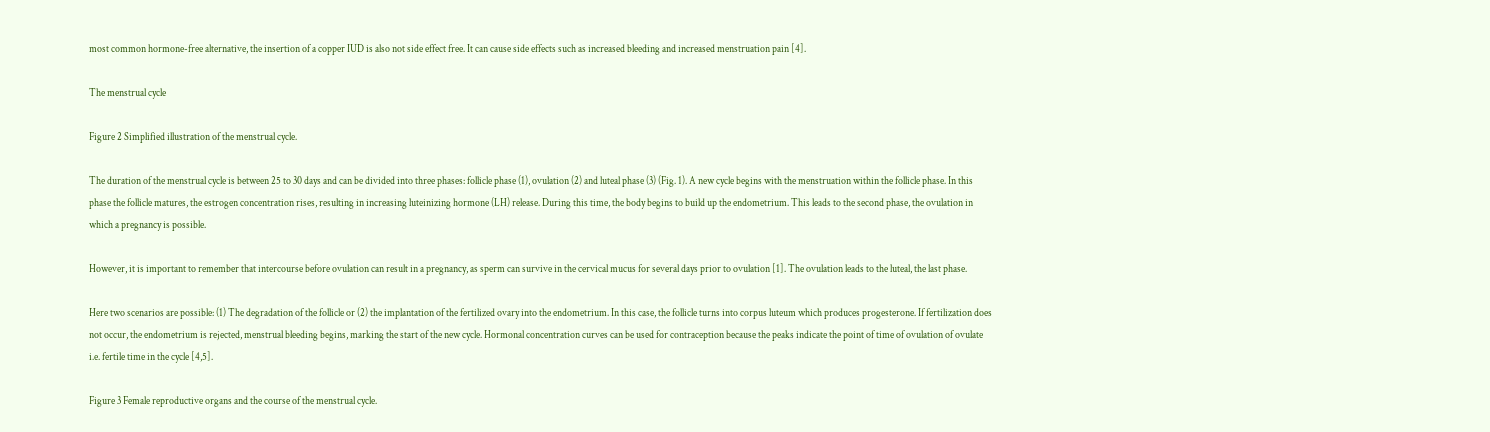most common hormone-free alternative, the insertion of a copper IUD is also not side effect free. It can cause side effects such as increased bleeding and increased menstruation pain [4].

The menstrual cycle

Figure 2 Simplified illustration of the menstrual cycle.

The duration of the menstrual cycle is between 25 to 30 days and can be divided into three phases: follicle phase (1), ovulation (2) and luteal phase (3) (Fig. 1). A new cycle begins with the menstruation within the follicle phase. In this phase the follicle matures, the estrogen concentration rises, resulting in increasing luteinizing hormone (LH) release. During this time, the body begins to build up the endometrium. This leads to the second phase, the ovulation in which a pregnancy is possible.

However, it is important to remember that intercourse before ovulation can result in a pregnancy, as sperm can survive in the cervical mucus for several days prior to ovulation [1]. The ovulation leads to the luteal, the last phase.

Here two scenarios are possible: (1) The degradation of the follicle or (2) the implantation of the fertilized ovary into the endometrium. In this case, the follicle turns into corpus luteum which produces progesterone. If fertilization does not occur, the endometrium is rejected, menstrual bleeding begins, marking the start of the new cycle. Hormonal concentration curves can be used for contraception because the peaks indicate the point of time of ovulation of ovulate i.e. fertile time in the cycle [4,5].

Figure 3 Female reproductive organs and the course of the menstrual cycle.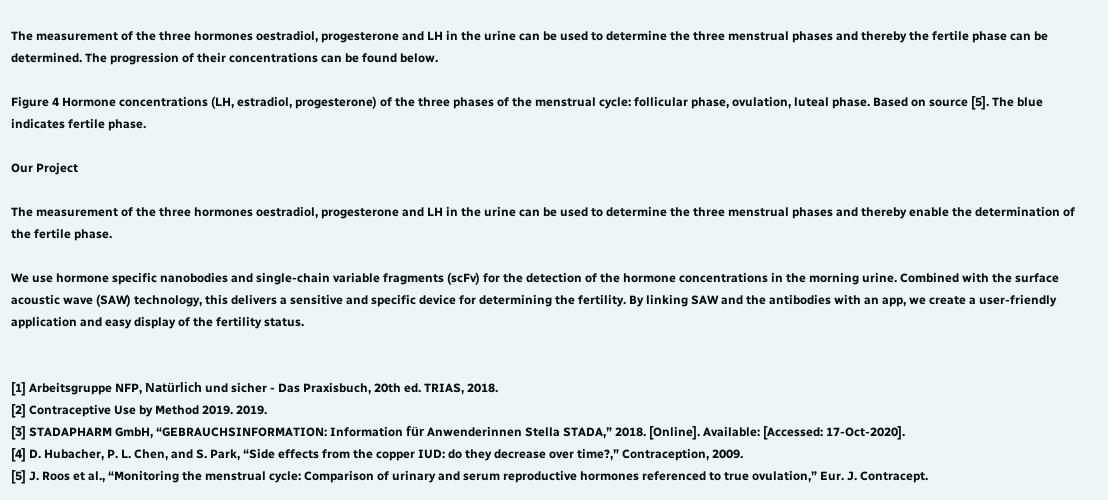The measurement of the three hormones oestradiol, progesterone and LH in the urine can be used to determine the three menstrual phases and thereby the fertile phase can be determined. The progression of their concentrations can be found below.

Figure 4 Hormone concentrations (LH, estradiol, progesterone) of the three phases of the menstrual cycle: follicular phase, ovulation, luteal phase. Based on source [5]. The blue indicates fertile phase.

Our Project

The measurement of the three hormones oestradiol, progesterone and LH in the urine can be used to determine the three menstrual phases and thereby enable the determination of the fertile phase.

We use hormone specific nanobodies and single-chain variable fragments (scFv) for the detection of the hormone concentrations in the morning urine. Combined with the surface acoustic wave (SAW) technology, this delivers a sensitive and specific device for determining the fertility. By linking SAW and the antibodies with an app, we create a user-friendly application and easy display of the fertility status.


[1] Arbeitsgruppe NFP, Natürlich und sicher - Das Praxisbuch, 20th ed. TRIAS, 2018.
[2] Contraceptive Use by Method 2019. 2019.
[3] STADAPHARM GmbH, “GEBRAUCHSINFORMATION: Information für Anwenderinnen Stella STADA,” 2018. [Online]. Available: [Accessed: 17-Oct-2020].
[4] D. Hubacher, P. L. Chen, and S. Park, “Side effects from the copper IUD: do they decrease over time?,” Contraception, 2009.
[5] J. Roos et al., “Monitoring the menstrual cycle: Comparison of urinary and serum reproductive hormones referenced to true ovulation,” Eur. J. Contracept.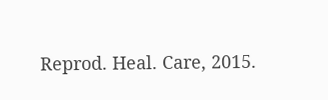Reprod. Heal. Care, 2015.